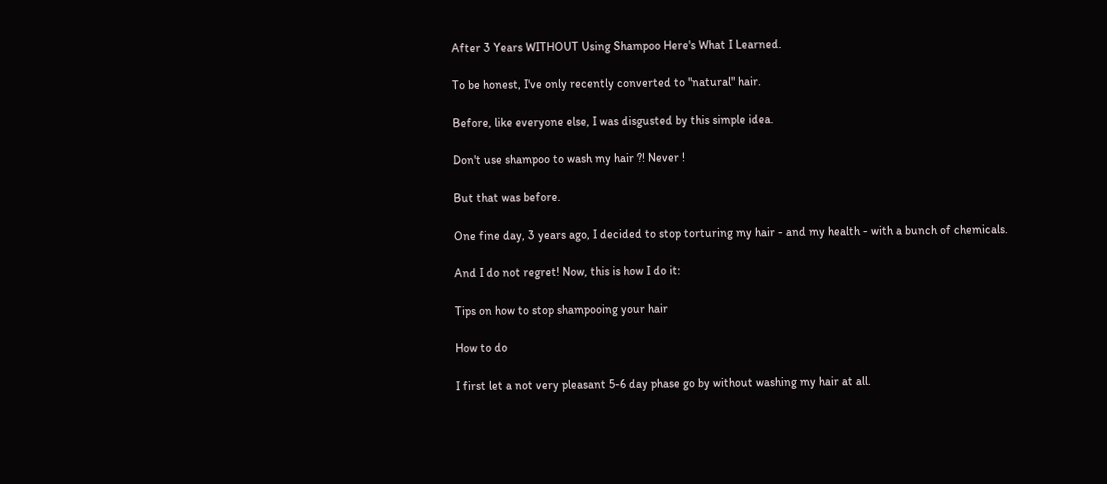After 3 Years WITHOUT Using Shampoo Here's What I Learned.

To be honest, I've only recently converted to "natural" hair.

Before, like everyone else, I was disgusted by this simple idea.

Don't use shampoo to wash my hair ?! Never !

But that was before.

One fine day, 3 years ago, I decided to stop torturing my hair - and my health - with a bunch of chemicals.

And I do not regret! Now, this is how I do it:

Tips on how to stop shampooing your hair

How to do

I first let a not very pleasant 5-6 day phase go by without washing my hair at all.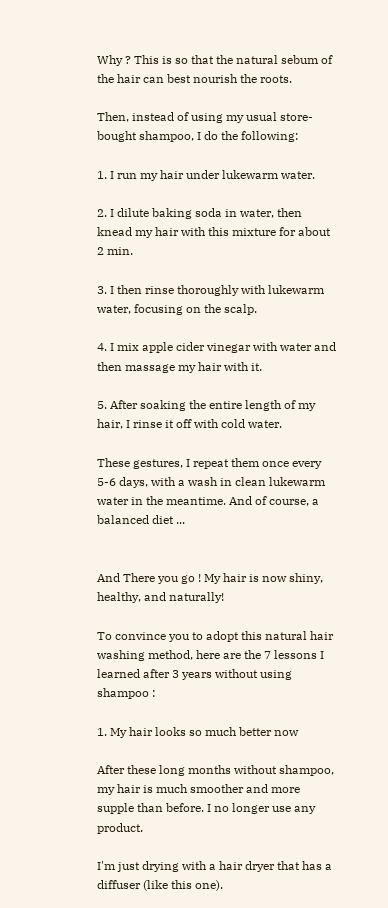Why ? This is so that the natural sebum of the hair can best nourish the roots.

Then, instead of using my usual store-bought shampoo, I do the following:

1. I run my hair under lukewarm water.

2. I dilute baking soda in water, then knead my hair with this mixture for about 2 min.

3. I then rinse thoroughly with lukewarm water, focusing on the scalp.

4. I mix apple cider vinegar with water and then massage my hair with it.

5. After soaking the entire length of my hair, I rinse it off with cold water.

These gestures, I repeat them once every 5-6 days, with a wash in clean lukewarm water in the meantime. And of course, a balanced diet ...


And There you go ! My hair is now shiny, healthy, and naturally!

To convince you to adopt this natural hair washing method, here are the 7 lessons I learned after 3 years without using shampoo :

1. My hair looks so much better now

After these long months without shampoo, my hair is much smoother and more supple than before. I no longer use any product.

I'm just drying with a hair dryer that has a diffuser (like this one).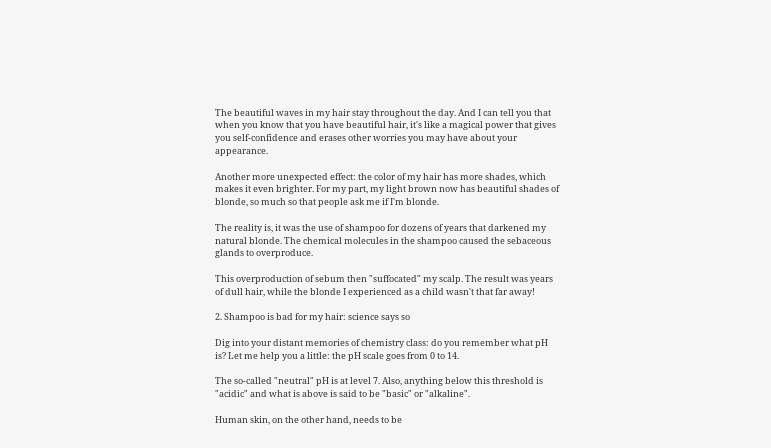The beautiful waves in my hair stay throughout the day. And I can tell you that when you know that you have beautiful hair, it's like a magical power that gives you self-confidence and erases other worries you may have about your appearance.

Another more unexpected effect: the color of my hair has more shades, which makes it even brighter. For my part, my light brown now has beautiful shades of blonde, so much so that people ask me if I'm blonde.

The reality is, it was the use of shampoo for dozens of years that darkened my natural blonde. The chemical molecules in the shampoo caused the sebaceous glands to overproduce.

This overproduction of sebum then "suffocated" my scalp. The result was years of dull hair, while the blonde I experienced as a child wasn't that far away!

2. Shampoo is bad for my hair: science says so

Dig into your distant memories of chemistry class: do you remember what pH is? Let me help you a little: the pH scale goes from 0 to 14.

The so-called "neutral" pH is at level 7. Also, anything below this threshold is "acidic" and what is above is said to be "basic" or "alkaline".

Human skin, on the other hand, needs to be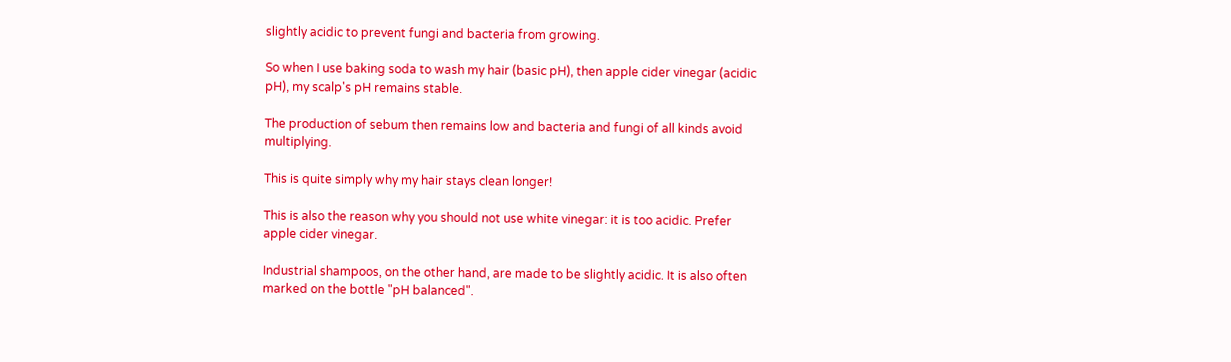slightly acidic to prevent fungi and bacteria from growing.

So when I use baking soda to wash my hair (basic pH), then apple cider vinegar (acidic pH), my scalp's pH remains stable.

The production of sebum then remains low and bacteria and fungi of all kinds avoid multiplying.

This is quite simply why my hair stays clean longer!

This is also the reason why you should not use white vinegar: it is too acidic. Prefer apple cider vinegar.

Industrial shampoos, on the other hand, are made to be slightly acidic. It is also often marked on the bottle "pH balanced".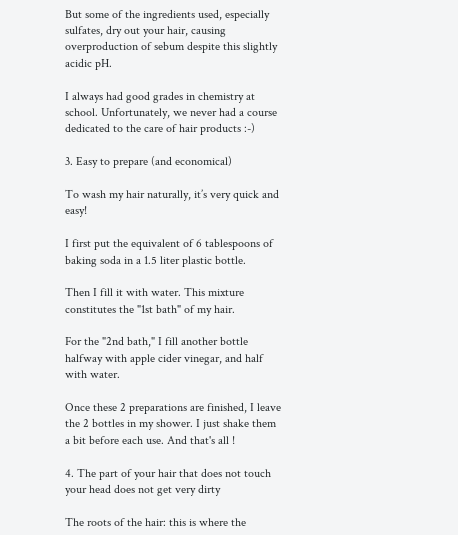But some of the ingredients used, especially sulfates, dry out your hair, causing overproduction of sebum despite this slightly acidic pH.

I always had good grades in chemistry at school. Unfortunately, we never had a course dedicated to the care of hair products :-)

3. Easy to prepare (and economical)

To wash my hair naturally, it’s very quick and easy!

I first put the equivalent of 6 tablespoons of baking soda in a 1.5 liter plastic bottle.

Then I fill it with water. This mixture constitutes the "1st bath" of my hair.

For the "2nd bath," I fill another bottle halfway with apple cider vinegar, and half with water.

Once these 2 preparations are finished, I leave the 2 bottles in my shower. I just shake them a bit before each use. And that's all !

4. The part of your hair that does not touch your head does not get very dirty

The roots of the hair: this is where the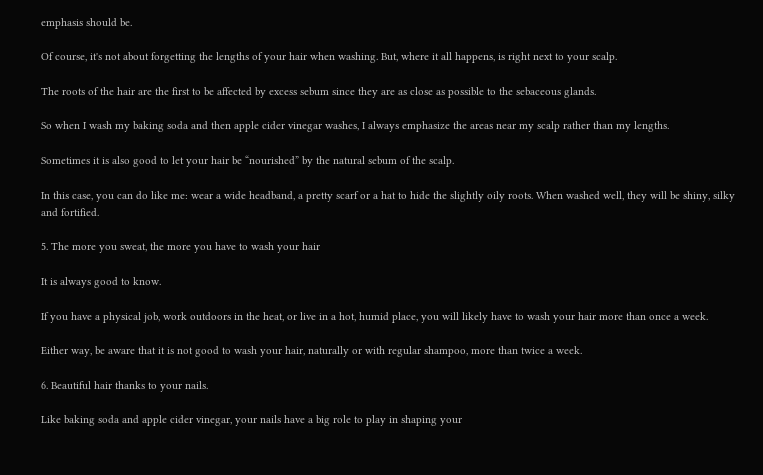emphasis should be.

Of course, it's not about forgetting the lengths of your hair when washing. But, where it all happens, is right next to your scalp.

The roots of the hair are the first to be affected by excess sebum since they are as close as possible to the sebaceous glands.

So when I wash my baking soda and then apple cider vinegar washes, I always emphasize the areas near my scalp rather than my lengths.

Sometimes it is also good to let your hair be “nourished” by the natural sebum of the scalp.

In this case, you can do like me: wear a wide headband, a pretty scarf or a hat to hide the slightly oily roots. When washed well, they will be shiny, silky and fortified.

5. The more you sweat, the more you have to wash your hair

It is always good to know.

If you have a physical job, work outdoors in the heat, or live in a hot, humid place, you will likely have to wash your hair more than once a week.

Either way, be aware that it is not good to wash your hair, naturally or with regular shampoo, more than twice a week.

6. Beautiful hair thanks to your nails.

Like baking soda and apple cider vinegar, your nails have a big role to play in shaping your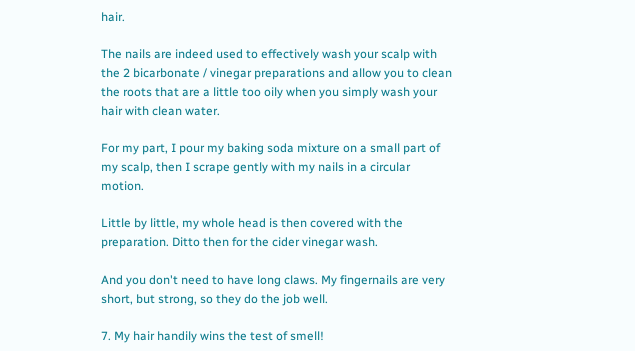hair.

The nails are indeed used to effectively wash your scalp with the 2 bicarbonate / vinegar preparations and allow you to clean the roots that are a little too oily when you simply wash your hair with clean water.

For my part, I pour my baking soda mixture on a small part of my scalp, then I scrape gently with my nails in a circular motion.

Little by little, my whole head is then covered with the preparation. Ditto then for the cider vinegar wash.

And you don't need to have long claws. My fingernails are very short, but strong, so they do the job well.

7. My hair handily wins the test of smell!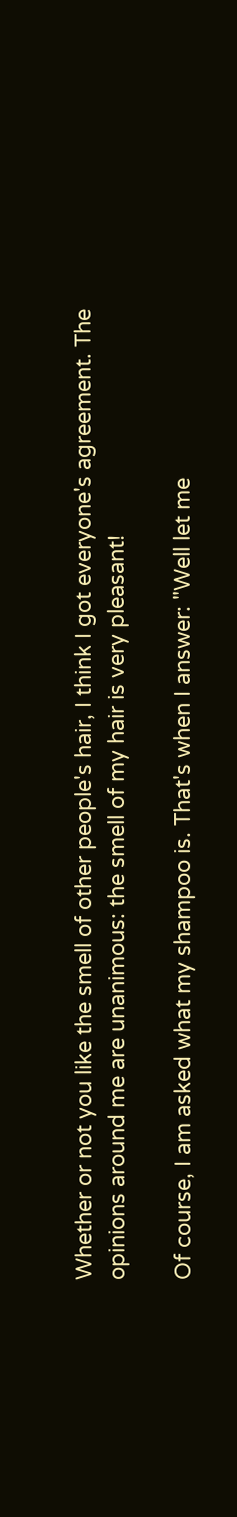Whether or not you like the smell of other people's hair, I think I got everyone's agreement. The opinions around me are unanimous: the smell of my hair is very pleasant!

Of course, I am asked what my shampoo is. That's when I answer: "Well let me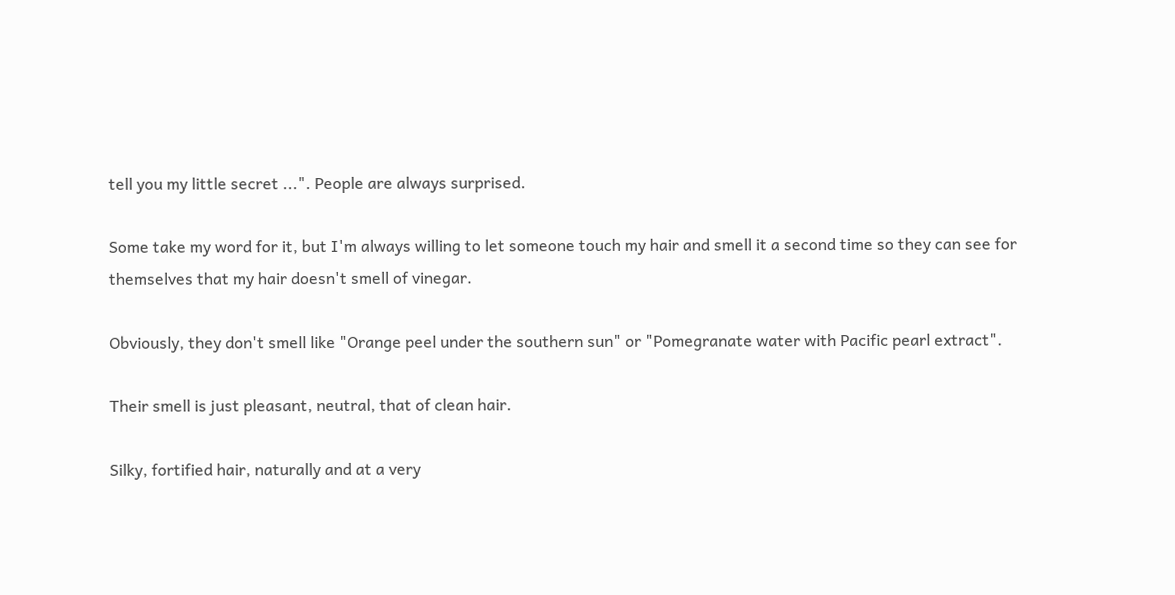tell you my little secret ...". People are always surprised.

Some take my word for it, but I'm always willing to let someone touch my hair and smell it a second time so they can see for themselves that my hair doesn't smell of vinegar.

Obviously, they don't smell like "Orange peel under the southern sun" or "Pomegranate water with Pacific pearl extract".

Their smell is just pleasant, neutral, that of clean hair.

Silky, fortified hair, naturally and at a very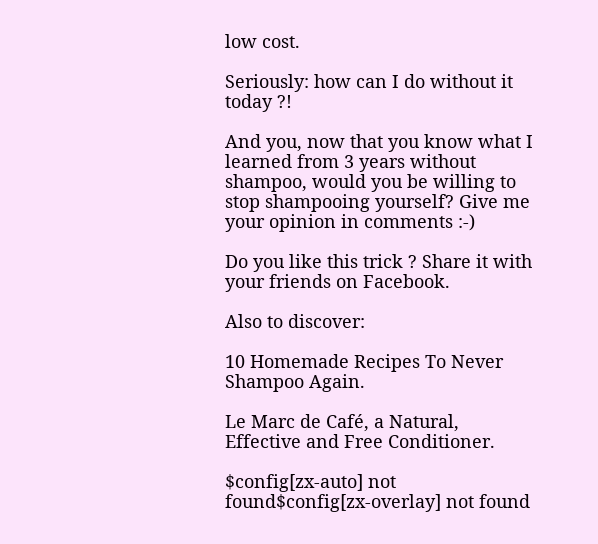low cost.

Seriously: how can I do without it today ?!

And you, now that you know what I learned from 3 years without shampoo, would you be willing to stop shampooing yourself? Give me your opinion in comments :-)

Do you like this trick ? Share it with your friends on Facebook.

Also to discover:

10 Homemade Recipes To Never Shampoo Again.

Le Marc de Café, a Natural, Effective and Free Conditioner.

$config[zx-auto] not found$config[zx-overlay] not found